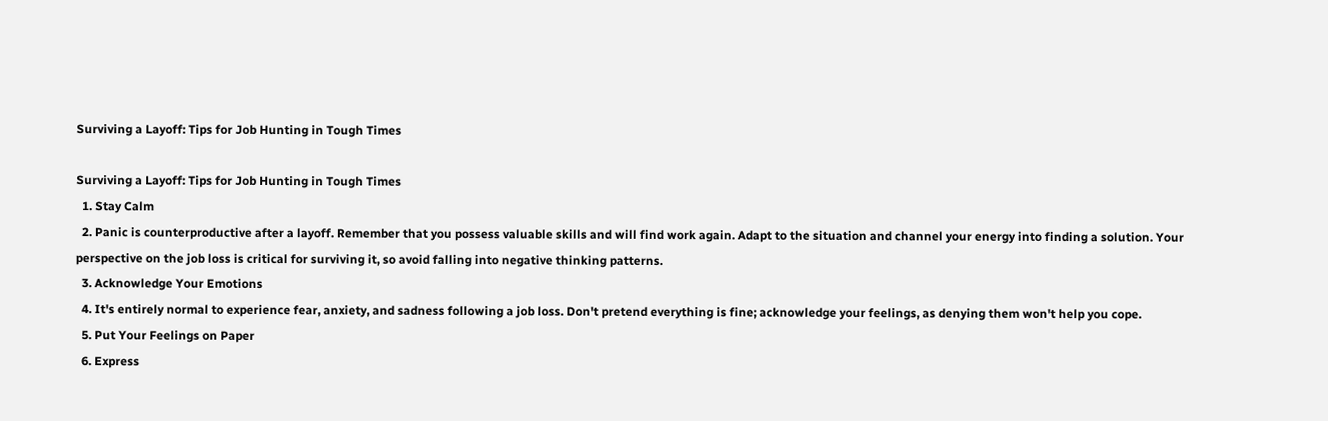Surviving a Layoff: Tips for Job Hunting in Tough Times

Surviving a Layoff: Tips for Job Hunting in Tough Times
  1. Stay Calm
  2. Panic is counterproductive after a layoff. Remember that you possess valuable skills and will find work again. Adapt to the situation and channel your energy into finding a solution. Your perspective on the job loss is critical for surviving it, so avoid falling into negative thinking patterns.
  3. Acknowledge Your Emotions
  4. It's entirely normal to experience fear, anxiety, and sadness following a job loss. Don't pretend everything is fine; acknowledge your feelings, as denying them won't help you cope.
  5. Put Your Feelings on Paper
  6. Express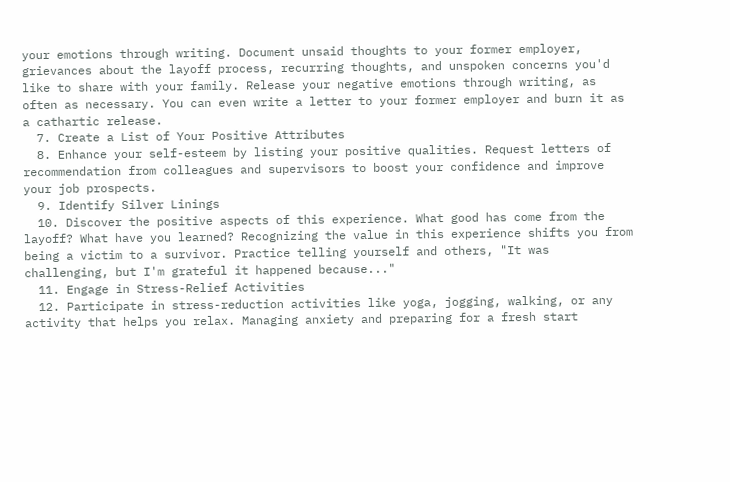your emotions through writing. Document unsaid thoughts to your former employer, grievances about the layoff process, recurring thoughts, and unspoken concerns you'd like to share with your family. Release your negative emotions through writing, as often as necessary. You can even write a letter to your former employer and burn it as a cathartic release.
  7. Create a List of Your Positive Attributes
  8. Enhance your self-esteem by listing your positive qualities. Request letters of recommendation from colleagues and supervisors to boost your confidence and improve your job prospects.
  9. Identify Silver Linings
  10. Discover the positive aspects of this experience. What good has come from the layoff? What have you learned? Recognizing the value in this experience shifts you from being a victim to a survivor. Practice telling yourself and others, "It was challenging, but I'm grateful it happened because..."
  11. Engage in Stress-Relief Activities
  12. Participate in stress-reduction activities like yoga, jogging, walking, or any activity that helps you relax. Managing anxiety and preparing for a fresh start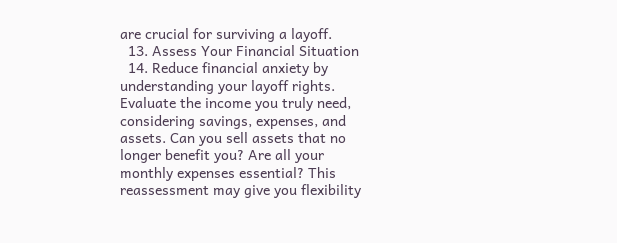are crucial for surviving a layoff.
  13. Assess Your Financial Situation
  14. Reduce financial anxiety by understanding your layoff rights. Evaluate the income you truly need, considering savings, expenses, and assets. Can you sell assets that no longer benefit you? Are all your monthly expenses essential? This reassessment may give you flexibility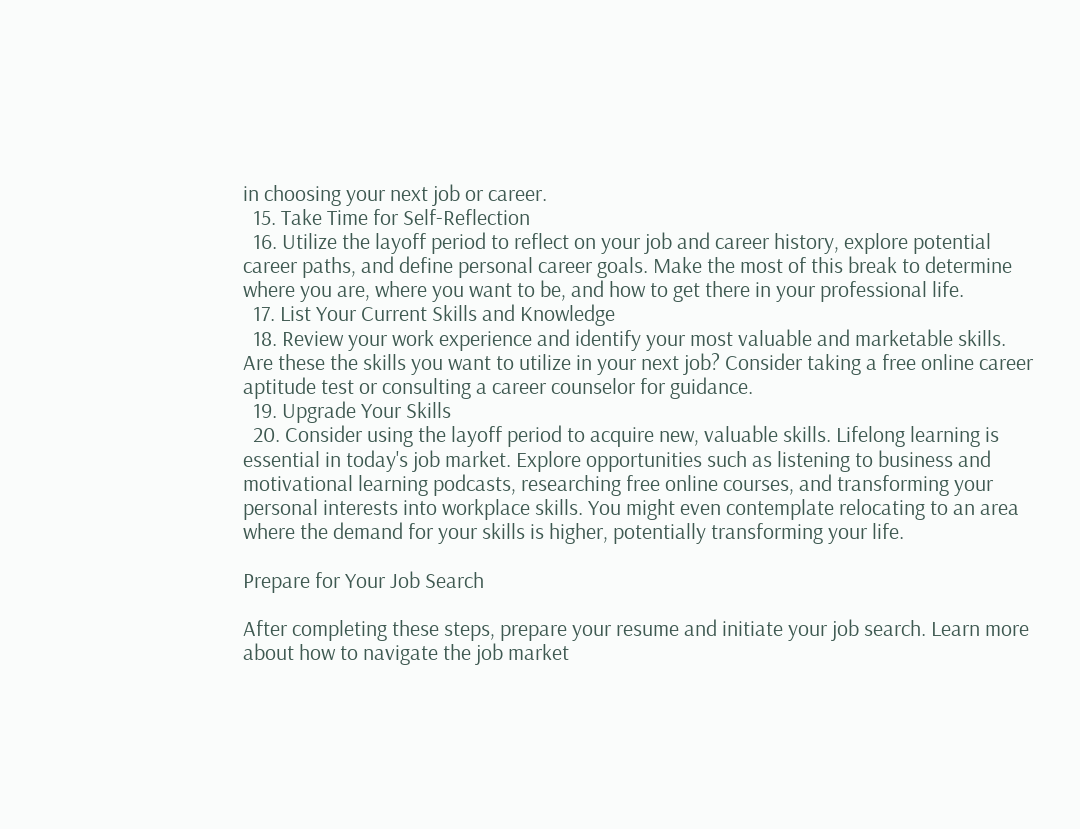in choosing your next job or career.
  15. Take Time for Self-Reflection
  16. Utilize the layoff period to reflect on your job and career history, explore potential career paths, and define personal career goals. Make the most of this break to determine where you are, where you want to be, and how to get there in your professional life.
  17. List Your Current Skills and Knowledge
  18. Review your work experience and identify your most valuable and marketable skills. Are these the skills you want to utilize in your next job? Consider taking a free online career aptitude test or consulting a career counselor for guidance.
  19. Upgrade Your Skills
  20. Consider using the layoff period to acquire new, valuable skills. Lifelong learning is essential in today's job market. Explore opportunities such as listening to business and motivational learning podcasts, researching free online courses, and transforming your personal interests into workplace skills. You might even contemplate relocating to an area where the demand for your skills is higher, potentially transforming your life.

Prepare for Your Job Search

After completing these steps, prepare your resume and initiate your job search. Learn more about how to navigate the job market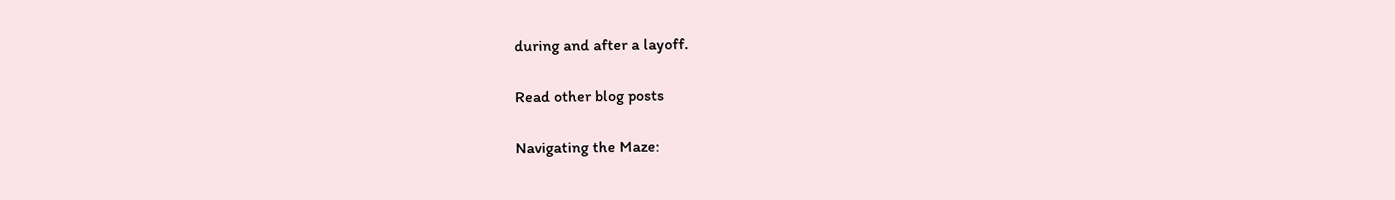during and after a layoff.

Read other blog posts

Navigating the Maze: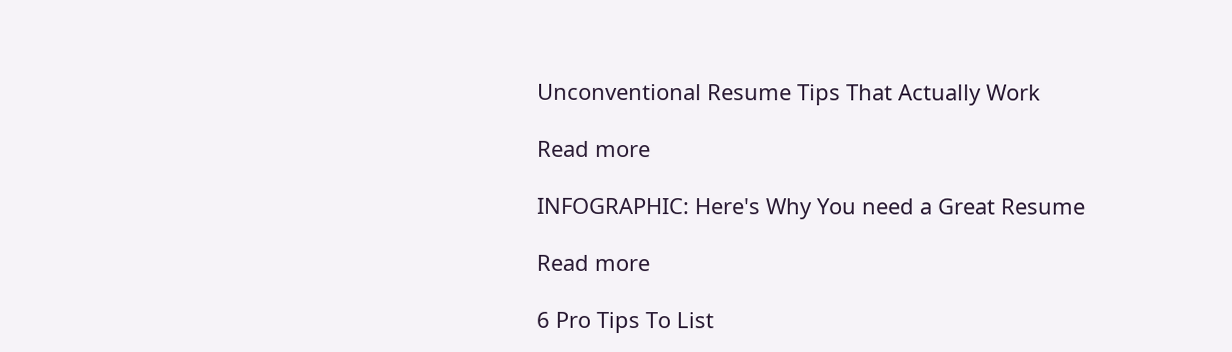Unconventional Resume Tips That Actually Work

Read more

INFOGRAPHIC: Here's Why You need a Great Resume

Read more

6 Pro Tips To List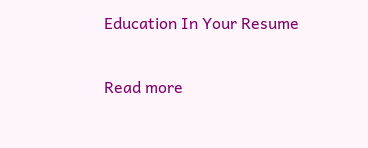Education In Your Resume

Read more